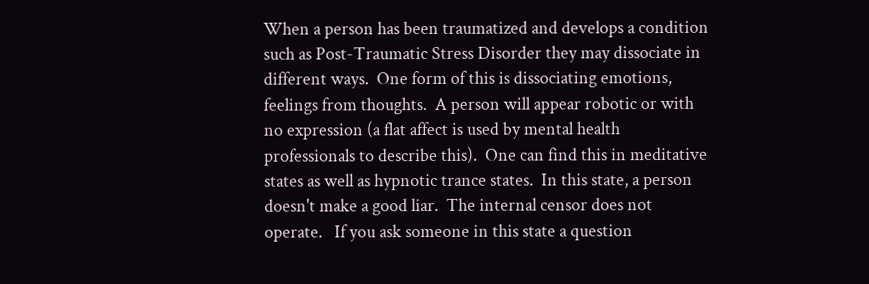When a person has been traumatized and develops a condition such as Post-Traumatic Stress Disorder they may dissociate in different ways.  One form of this is dissociating emotions, feelings from thoughts.  A person will appear robotic or with no expression (a flat affect is used by mental health professionals to describe this).  One can find this in meditative states as well as hypnotic trance states.  In this state, a person doesn't make a good liar.  The internal censor does not operate.   If you ask someone in this state a question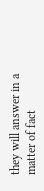they will answer in a matter of fact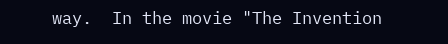way.  In the movie "The Invention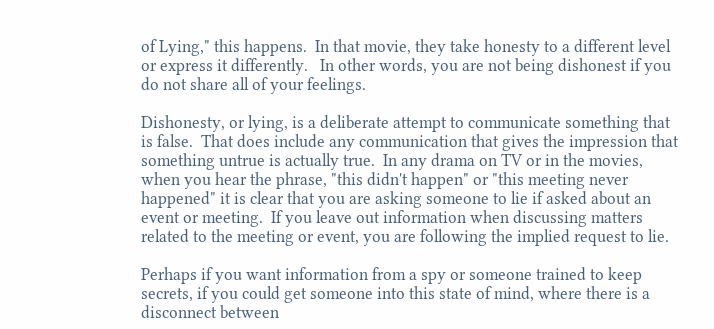of Lying," this happens.  In that movie, they take honesty to a different level or express it differently.   In other words, you are not being dishonest if you do not share all of your feelings.

Dishonesty, or lying, is a deliberate attempt to communicate something that is false.  That does include any communication that gives the impression that something untrue is actually true.  In any drama on TV or in the movies, when you hear the phrase, "this didn't happen" or "this meeting never happened" it is clear that you are asking someone to lie if asked about an event or meeting.  If you leave out information when discussing matters related to the meeting or event, you are following the implied request to lie.

Perhaps if you want information from a spy or someone trained to keep secrets, if you could get someone into this state of mind, where there is a disconnect between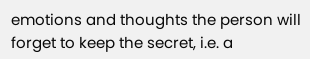emotions and thoughts the person will forget to keep the secret, i.e. a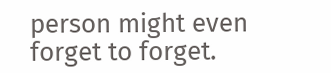person might even forget to forget.